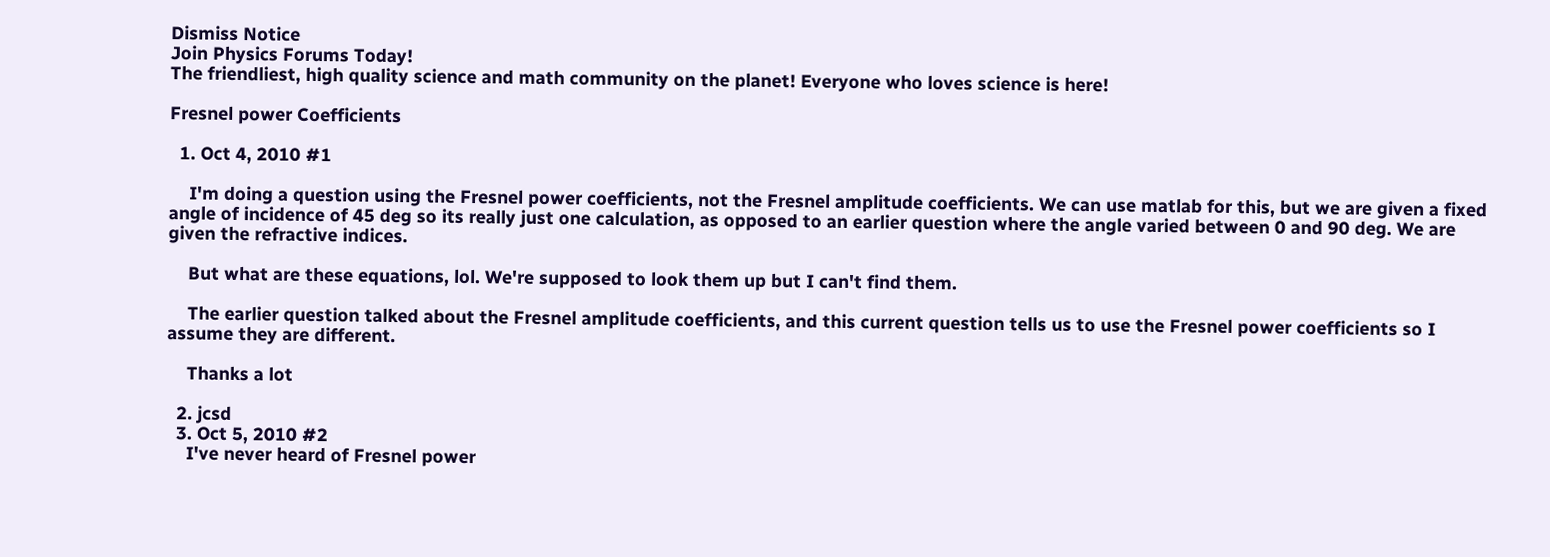Dismiss Notice
Join Physics Forums Today!
The friendliest, high quality science and math community on the planet! Everyone who loves science is here!

Fresnel power Coefficients

  1. Oct 4, 2010 #1

    I'm doing a question using the Fresnel power coefficients, not the Fresnel amplitude coefficients. We can use matlab for this, but we are given a fixed angle of incidence of 45 deg so its really just one calculation, as opposed to an earlier question where the angle varied between 0 and 90 deg. We are given the refractive indices.

    But what are these equations, lol. We're supposed to look them up but I can't find them.

    The earlier question talked about the Fresnel amplitude coefficients, and this current question tells us to use the Fresnel power coefficients so I assume they are different.

    Thanks a lot

  2. jcsd
  3. Oct 5, 2010 #2
    I've never heard of Fresnel power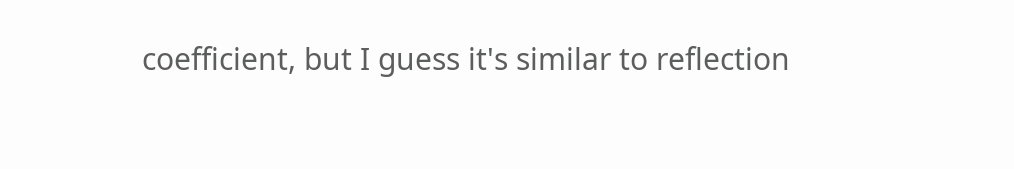coefficient, but I guess it's similar to reflection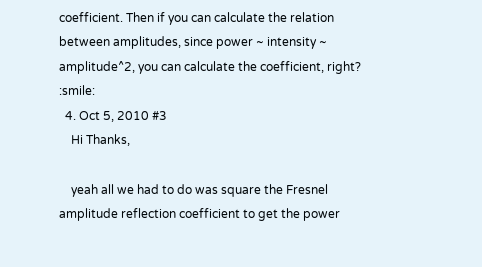coefficient. Then if you can calculate the relation between amplitudes, since power ~ intensity ~ amplitude^2, you can calculate the coefficient, right? :smile:
  4. Oct 5, 2010 #3
    Hi Thanks,

    yeah all we had to do was square the Fresnel amplitude reflection coefficient to get the power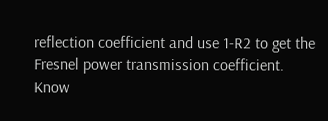reflection coefficient and use 1-R2 to get the Fresnel power transmission coefficient.
Know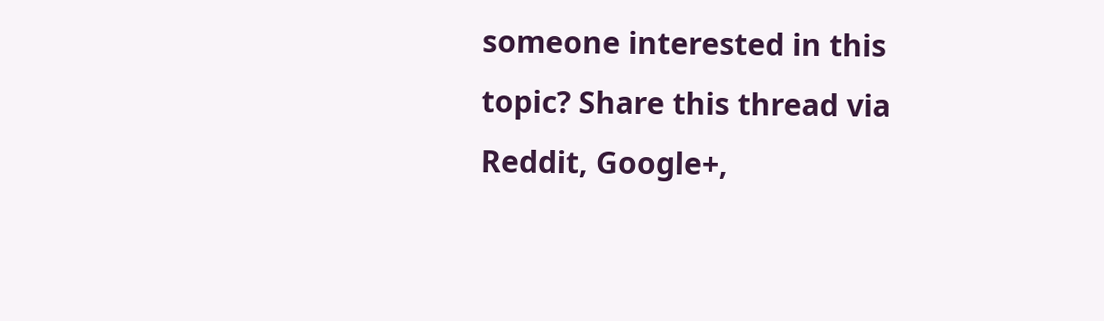someone interested in this topic? Share this thread via Reddit, Google+,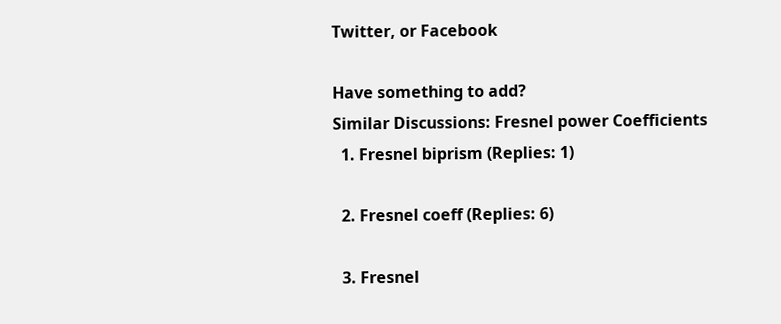Twitter, or Facebook

Have something to add?
Similar Discussions: Fresnel power Coefficients
  1. Fresnel biprism (Replies: 1)

  2. Fresnel coeff (Replies: 6)

  3. Fresnel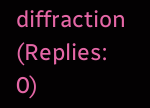diffraction (Replies: 0)